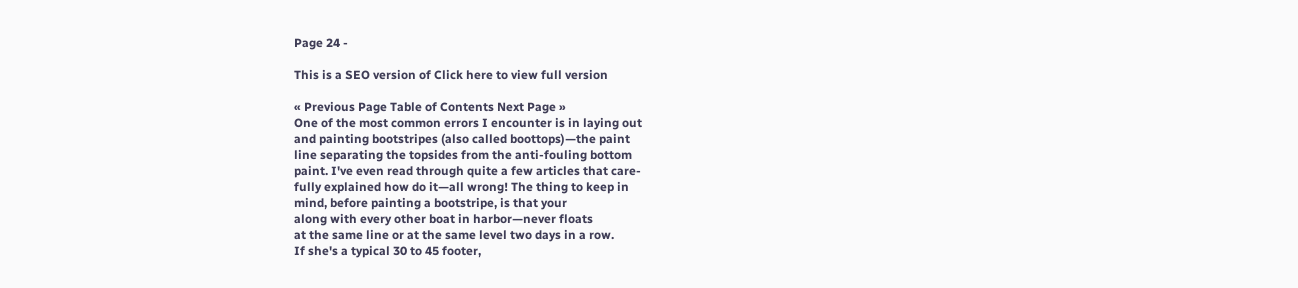Page 24 -

This is a SEO version of Click here to view full version

« Previous Page Table of Contents Next Page »
One of the most common errors I encounter is in laying out
and painting bootstripes (also called boottops)—the paint
line separating the topsides from the anti-fouling bottom
paint. I've even read through quite a few articles that care-
fully explained how do it—all wrong! The thing to keep in
mind, before painting a bootstripe, is that your
along with every other boat in harbor—never floats
at the same line or at the same level two days in a row.
If she's a typical 30 to 45 footer,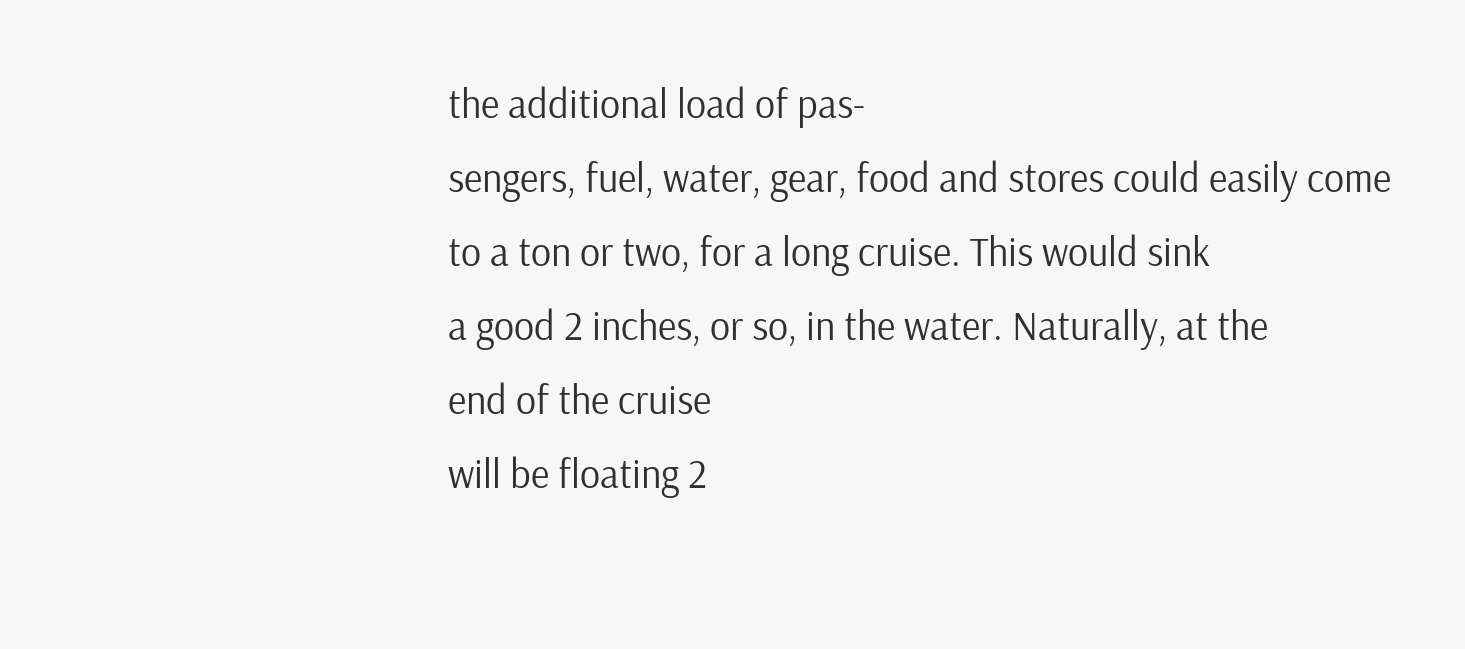the additional load of pas-
sengers, fuel, water, gear, food and stores could easily come
to a ton or two, for a long cruise. This would sink
a good 2 inches, or so, in the water. Naturally, at the
end of the cruise
will be floating 2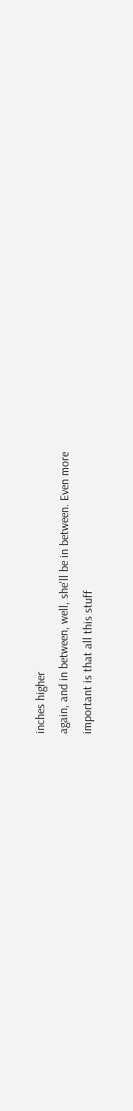inches higher
again, and in between, well, she'll be in between. Even more
important is that all this stuff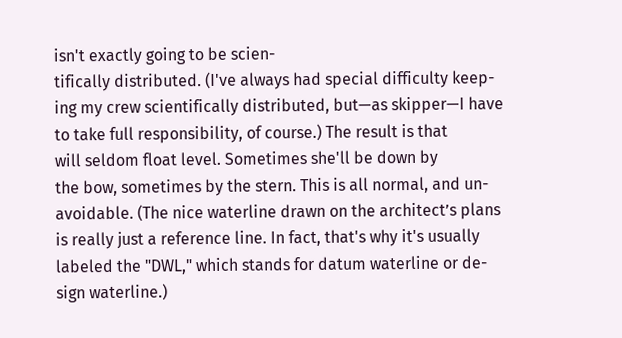isn't exactly going to be scien-
tifically distributed. (I've always had special difficulty keep-
ing my crew scientifically distributed, but—as skipper—I have
to take full responsibility, of course.) The result is that
will seldom float level. Sometimes she'll be down by
the bow, sometimes by the stern. This is all normal, and un-
avoidable. (The nice waterline drawn on the architect’s plans
is really just a reference line. In fact, that's why it's usually
labeled the "DWL," which stands for datum waterline or de-
sign waterline.)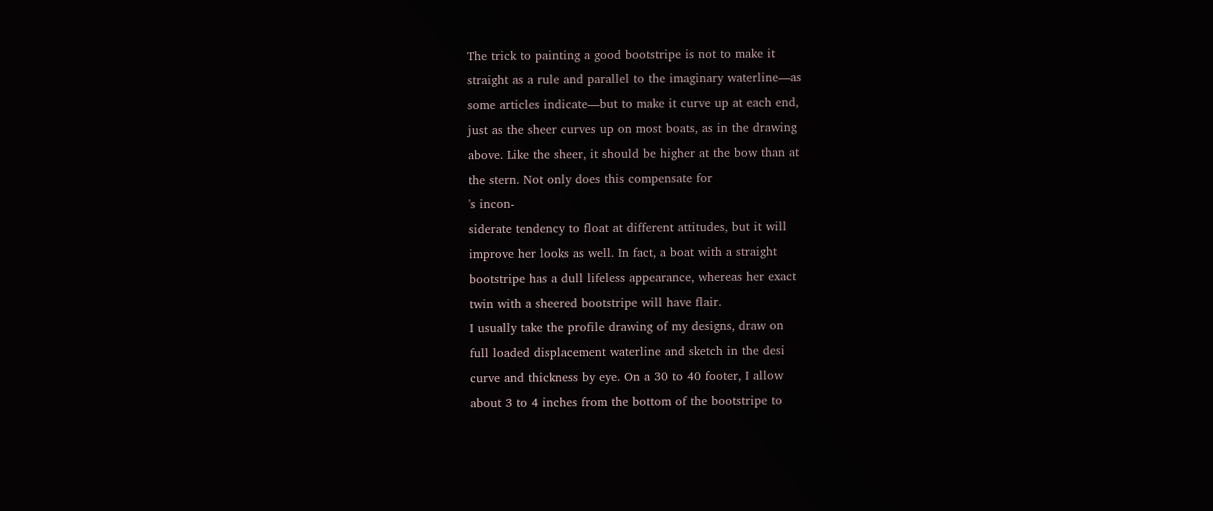The trick to painting a good bootstripe is not to make it
straight as a rule and parallel to the imaginary waterline—as
some articles indicate—but to make it curve up at each end,
just as the sheer curves up on most boats, as in the drawing
above. Like the sheer, it should be higher at the bow than at
the stern. Not only does this compensate for
's incon-
siderate tendency to float at different attitudes, but it will
improve her looks as well. In fact, a boat with a straight
bootstripe has a dull lifeless appearance, whereas her exact
twin with a sheered bootstripe will have flair.
I usually take the profile drawing of my designs, draw on
full loaded displacement waterline and sketch in the desi
curve and thickness by eye. On a 30 to 40 footer, I allow
about 3 to 4 inches from the bottom of the bootstripe to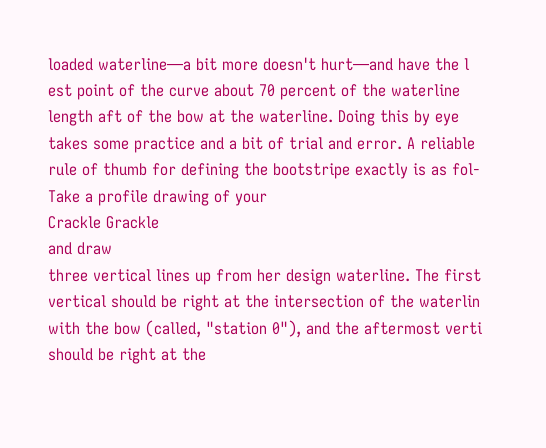loaded waterline—a bit more doesn't hurt—and have the l
est point of the curve about 70 percent of the waterline
length aft of the bow at the waterline. Doing this by eye
takes some practice and a bit of trial and error. A reliable
rule of thumb for defining the bootstripe exactly is as fol-
Take a profile drawing of your
Crackle Grackle
and draw
three vertical lines up from her design waterline. The first
vertical should be right at the intersection of the waterlin
with the bow (called, "station 0"), and the aftermost verti
should be right at the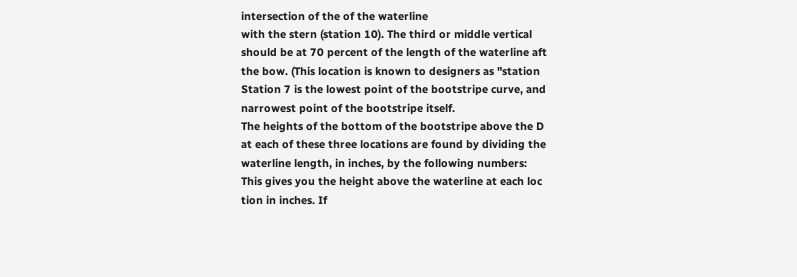intersection of the of the waterline
with the stern (station 10). The third or middle vertical
should be at 70 percent of the length of the waterline aft
the bow. (This location is known to designers as "station
Station 7 is the lowest point of the bootstripe curve, and
narrowest point of the bootstripe itself.
The heights of the bottom of the bootstripe above the D
at each of these three locations are found by dividing the
waterline length, in inches, by the following numbers:
This gives you the height above the waterline at each loc
tion in inches. If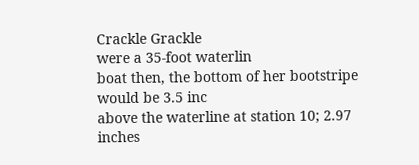Crackle Grackle
were a 35-foot waterlin
boat then, the bottom of her bootstripe would be 3.5 inc
above the waterline at station 10; 2.97 inches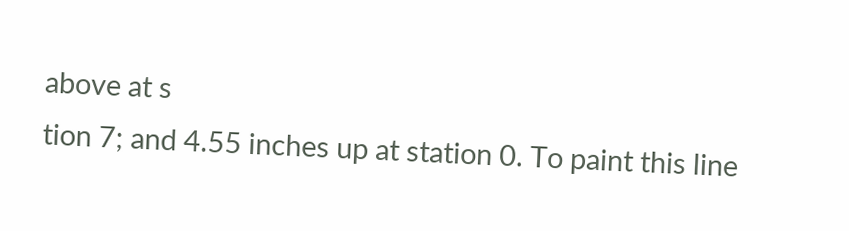above at s
tion 7; and 4.55 inches up at station 0. To paint this line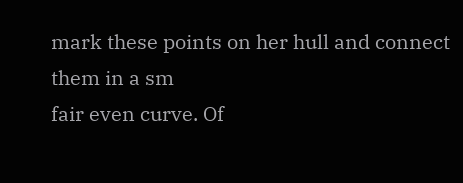mark these points on her hull and connect them in a sm
fair even curve. Of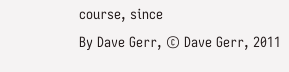course, since
By Dave Gerr, © Dave Gerr, 2011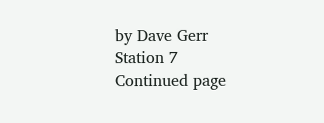by Dave Gerr
Station 7
Continued page